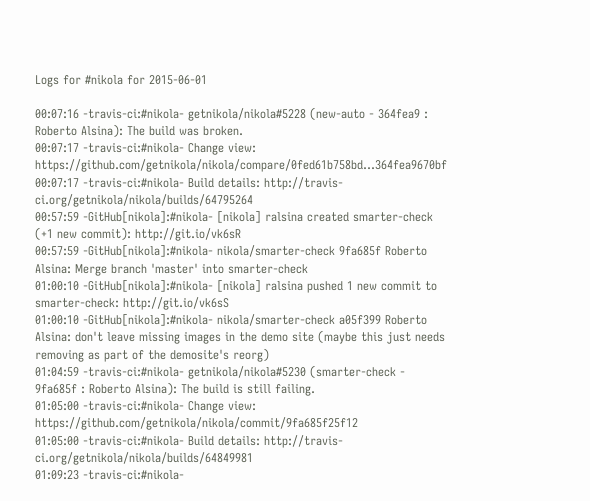Logs for #nikola for 2015-06-01

00:07:16 -travis-ci:#nikola- getnikola/nikola#5228 (new-auto - 364fea9 : Roberto Alsina): The build was broken.
00:07:17 -travis-ci:#nikola- Change view: https://github.com/getnikola/nikola/compare/0fed61b758bd...364fea9670bf
00:07:17 -travis-ci:#nikola- Build details: http://travis-ci.org/getnikola/nikola/builds/64795264
00:57:59 -GitHub[nikola]:#nikola- [nikola] ralsina created smarter-check (+1 new commit): http://git.io/vk6sR
00:57:59 -GitHub[nikola]:#nikola- nikola/smarter-check 9fa685f Roberto Alsina: Merge branch 'master' into smarter-check
01:00:10 -GitHub[nikola]:#nikola- [nikola] ralsina pushed 1 new commit to smarter-check: http://git.io/vk6sS
01:00:10 -GitHub[nikola]:#nikola- nikola/smarter-check a05f399 Roberto Alsina: don't leave missing images in the demo site (maybe this just needs removing as part of the demosite's reorg)
01:04:59 -travis-ci:#nikola- getnikola/nikola#5230 (smarter-check - 9fa685f : Roberto Alsina): The build is still failing.
01:05:00 -travis-ci:#nikola- Change view: https://github.com/getnikola/nikola/commit/9fa685f25f12
01:05:00 -travis-ci:#nikola- Build details: http://travis-ci.org/getnikola/nikola/builds/64849981
01:09:23 -travis-ci:#nikola-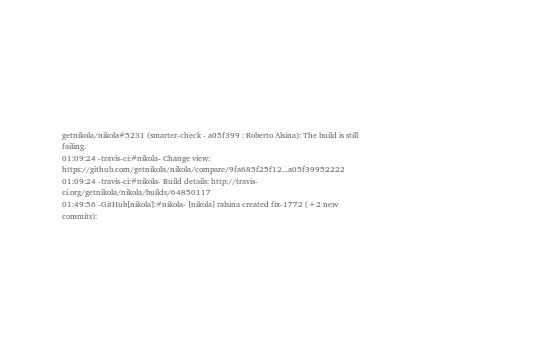getnikola/nikola#5231 (smarter-check - a05f399 : Roberto Alsina): The build is still failing.
01:09:24 -travis-ci:#nikola- Change view: https://github.com/getnikola/nikola/compare/9fa685f25f12...a05f39952222
01:09:24 -travis-ci:#nikola- Build details: http://travis-ci.org/getnikola/nikola/builds/64850117
01:49:56 -GitHub[nikola]:#nikola- [nikola] ralsina created fix-1772 (+2 new commits):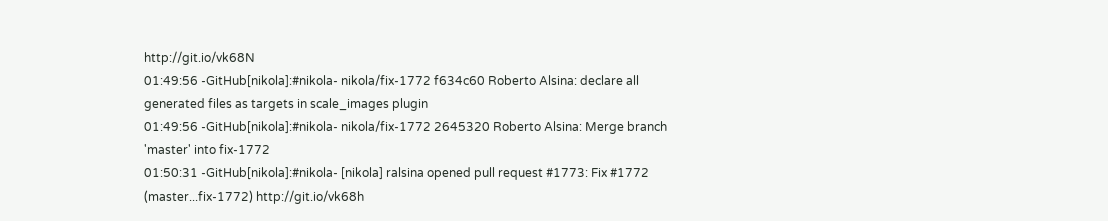http://git.io/vk68N
01:49:56 -GitHub[nikola]:#nikola- nikola/fix-1772 f634c60 Roberto Alsina: declare all generated files as targets in scale_images plugin
01:49:56 -GitHub[nikola]:#nikola- nikola/fix-1772 2645320 Roberto Alsina: Merge branch 'master' into fix-1772
01:50:31 -GitHub[nikola]:#nikola- [nikola] ralsina opened pull request #1773: Fix #1772 (master...fix-1772) http://git.io/vk68h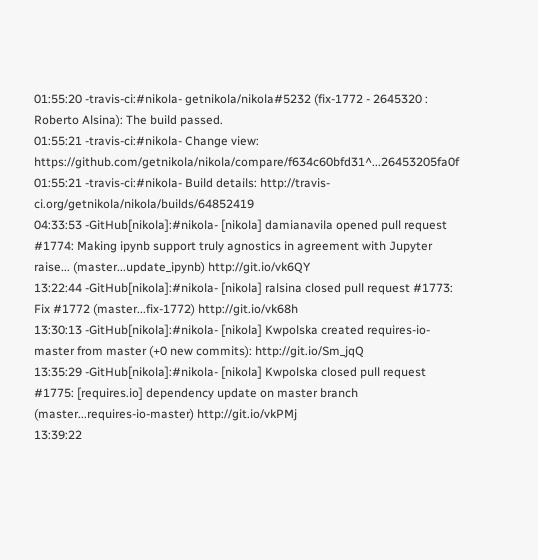01:55:20 -travis-ci:#nikola- getnikola/nikola#5232 (fix-1772 - 2645320 : Roberto Alsina): The build passed.
01:55:21 -travis-ci:#nikola- Change view: https://github.com/getnikola/nikola/compare/f634c60bfd31^...26453205fa0f
01:55:21 -travis-ci:#nikola- Build details: http://travis-ci.org/getnikola/nikola/builds/64852419
04:33:53 -GitHub[nikola]:#nikola- [nikola] damianavila opened pull request #1774: Making ipynb support truly agnostics in agreement with Jupyter raise... (master...update_ipynb) http://git.io/vk6QY
13:22:44 -GitHub[nikola]:#nikola- [nikola] ralsina closed pull request #1773: Fix #1772 (master...fix-1772) http://git.io/vk68h
13:30:13 -GitHub[nikola]:#nikola- [nikola] Kwpolska created requires-io-master from master (+0 new commits): http://git.io/Sm_jqQ
13:35:29 -GitHub[nikola]:#nikola- [nikola] Kwpolska closed pull request #1775: [requires.io] dependency update on master branch (master...requires-io-master) http://git.io/vkPMj
13:39:22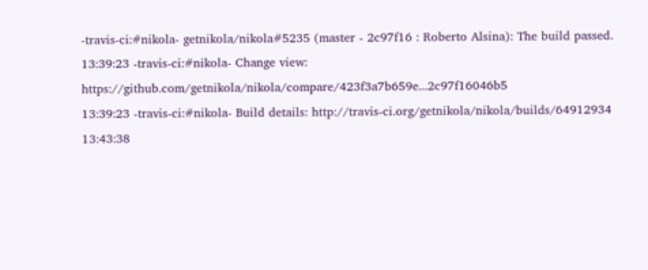-travis-ci:#nikola- getnikola/nikola#5235 (master - 2c97f16 : Roberto Alsina): The build passed.
13:39:23 -travis-ci:#nikola- Change view: https://github.com/getnikola/nikola/compare/423f3a7b659e...2c97f16046b5
13:39:23 -travis-ci:#nikola- Build details: http://travis-ci.org/getnikola/nikola/builds/64912934
13:43:38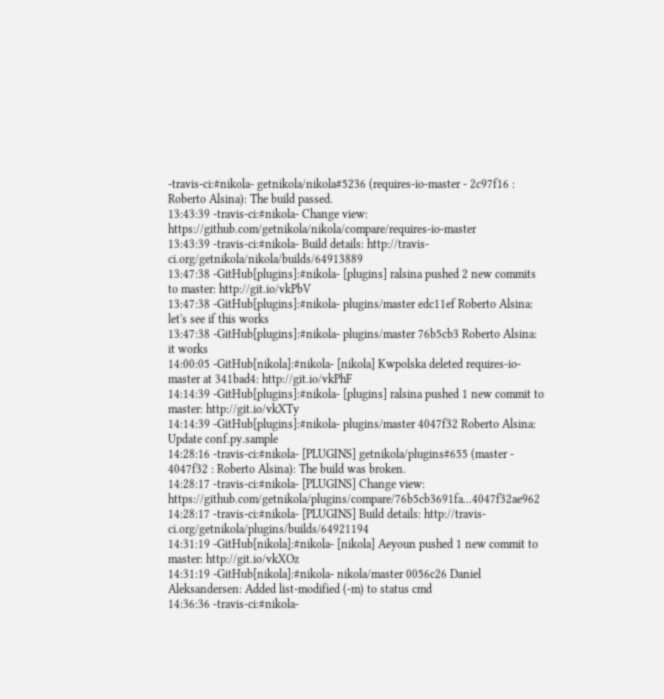-travis-ci:#nikola- getnikola/nikola#5236 (requires-io-master - 2c97f16 : Roberto Alsina): The build passed.
13:43:39 -travis-ci:#nikola- Change view: https://github.com/getnikola/nikola/compare/requires-io-master
13:43:39 -travis-ci:#nikola- Build details: http://travis-ci.org/getnikola/nikola/builds/64913889
13:47:38 -GitHub[plugins]:#nikola- [plugins] ralsina pushed 2 new commits to master: http://git.io/vkPbV
13:47:38 -GitHub[plugins]:#nikola- plugins/master edc11ef Roberto Alsina: let's see if this works
13:47:38 -GitHub[plugins]:#nikola- plugins/master 76b5cb3 Roberto Alsina: it works
14:00:05 -GitHub[nikola]:#nikola- [nikola] Kwpolska deleted requires-io-master at 341bad4: http://git.io/vkPhF
14:14:39 -GitHub[plugins]:#nikola- [plugins] ralsina pushed 1 new commit to master: http://git.io/vkXTy
14:14:39 -GitHub[plugins]:#nikola- plugins/master 4047f32 Roberto Alsina: Update conf.py.sample
14:28:16 -travis-ci:#nikola- [PLUGINS] getnikola/plugins#655 (master - 4047f32 : Roberto Alsina): The build was broken.
14:28:17 -travis-ci:#nikola- [PLUGINS] Change view: https://github.com/getnikola/plugins/compare/76b5cb3691fa...4047f32ae962
14:28:17 -travis-ci:#nikola- [PLUGINS] Build details: http://travis-ci.org/getnikola/plugins/builds/64921194
14:31:19 -GitHub[nikola]:#nikola- [nikola] Aeyoun pushed 1 new commit to master: http://git.io/vkXOz
14:31:19 -GitHub[nikola]:#nikola- nikola/master 0056c26 Daniel Aleksandersen: Added list-modified (-m) to status cmd
14:36:36 -travis-ci:#nikola-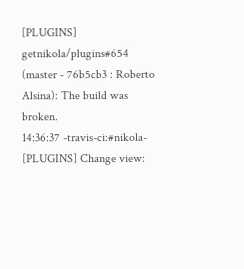[PLUGINS] getnikola/plugins#654 (master - 76b5cb3 : Roberto Alsina): The build was broken.
14:36:37 -travis-ci:#nikola- [PLUGINS] Change view: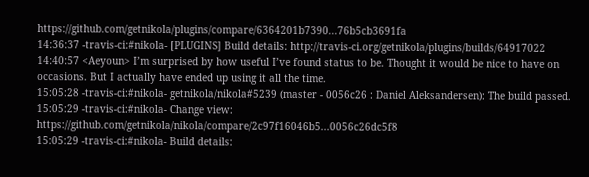https://github.com/getnikola/plugins/compare/6364201b7390...76b5cb3691fa
14:36:37 -travis-ci:#nikola- [PLUGINS] Build details: http://travis-ci.org/getnikola/plugins/builds/64917022
14:40:57 <Aeyoun> I’m surprised by how useful I’ve found status to be. Thought it would be nice to have on occasions. But I actually have ended up using it all the time.
15:05:28 -travis-ci:#nikola- getnikola/nikola#5239 (master - 0056c26 : Daniel Aleksandersen): The build passed.
15:05:29 -travis-ci:#nikola- Change view: https://github.com/getnikola/nikola/compare/2c97f16046b5...0056c26dc5f8
15:05:29 -travis-ci:#nikola- Build details: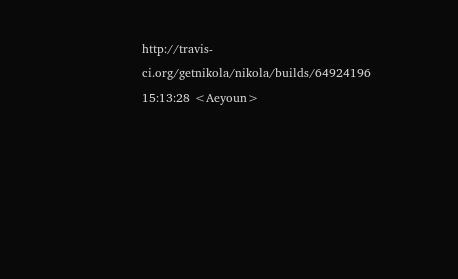http://travis-ci.org/getnikola/nikola/builds/64924196
15:13:28 <Aeyoun>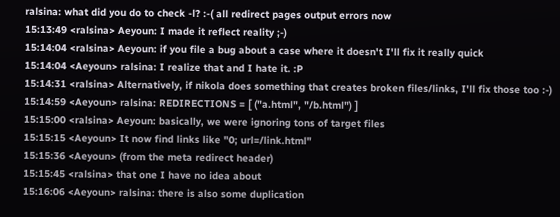ralsina: what did you do to check -l? :-( all redirect pages output errors now
15:13:49 <ralsina> Aeyoun: I made it reflect reality ;-)
15:14:04 <ralsina> Aeyoun: if you file a bug about a case where it doesn't I'll fix it really quick
15:14:04 <Aeyoun> ralsina: I realize that and I hate it. :P
15:14:31 <ralsina> Alternatively, if nikola does something that creates broken files/links, I'll fix those too :-)
15:14:59 <Aeyoun> ralsina: REDIRECTIONS = [ ("a.html", "/b.html") ]
15:15:00 <ralsina> Aeyoun: basically, we were ignoring tons of target files
15:15:15 <Aeyoun> It now find links like "0; url=/link.html"
15:15:36 <Aeyoun> (from the meta redirect header)
15:15:45 <ralsina> that one I have no idea about
15:16:06 <Aeyoun> ralsina: there is also some duplication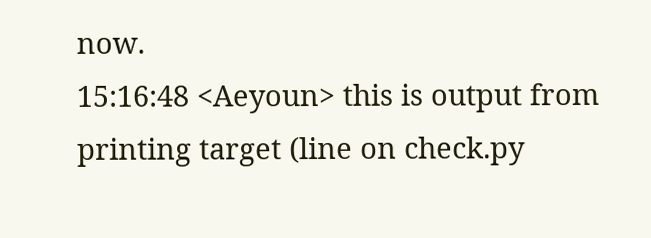now.
15:16:48 <Aeyoun> this is output from printing target (line on check.py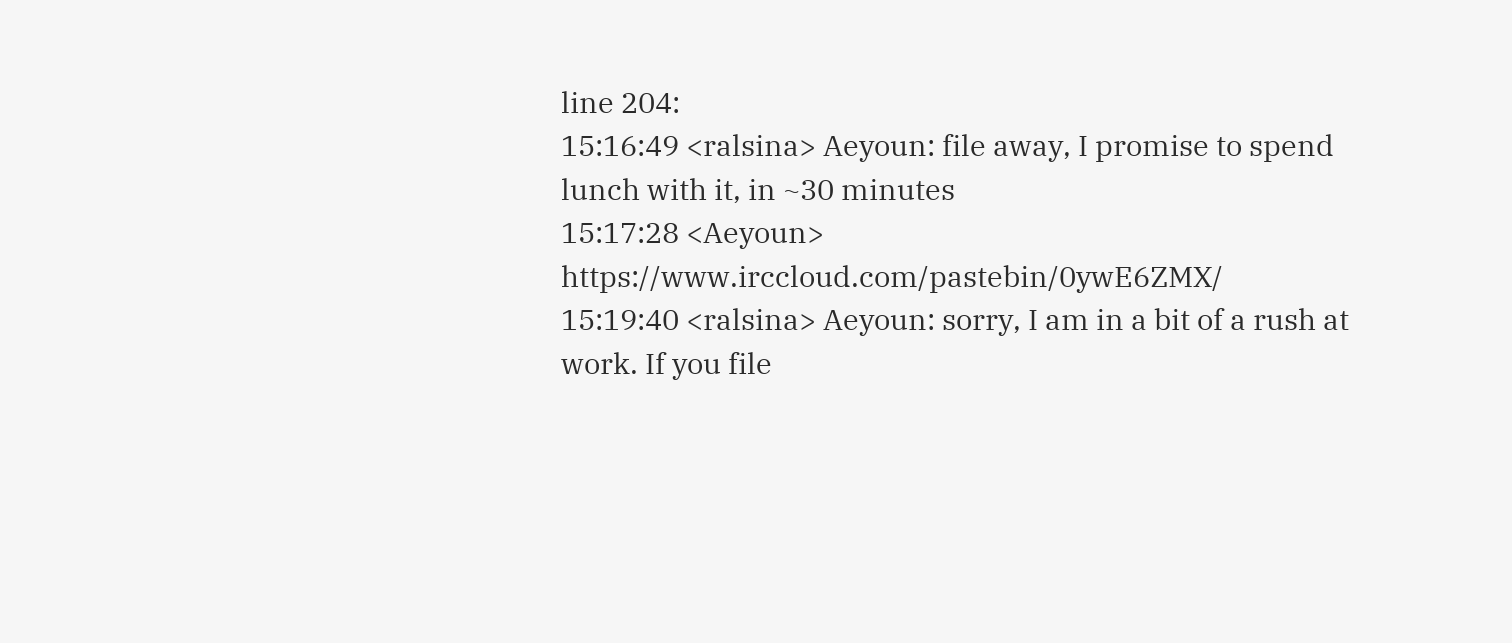line 204:
15:16:49 <ralsina> Aeyoun: file away, I promise to spend lunch with it, in ~30 minutes
15:17:28 <Aeyoun> https://www.irccloud.com/pastebin/0ywE6ZMX/
15:19:40 <ralsina> Aeyoun: sorry, I am in a bit of a rush at work. If you file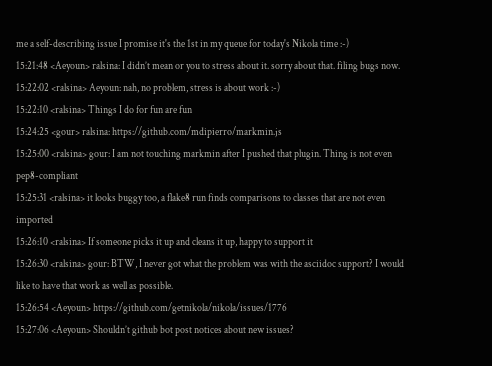me a self-describing issue I promise it's the 1st in my queue for today's Nikola time :-)
15:21:48 <Aeyoun> ralsina: I didn’t mean or you to stress about it. sorry about that. filing bugs now.
15:22:02 <ralsina> Aeyoun: nah, no problem, stress is about work :-)
15:22:10 <ralsina> Things I do for fun are fun
15:24:25 <gour> ralsina: https://github.com/mdipierro/markmin.js
15:25:00 <ralsina> gour: I am not touching markmin after I pushed that plugin. Thing is not even pep8-compliant
15:25:31 <ralsina> it looks buggy too, a flake8 run finds comparisons to classes that are not even imported
15:26:10 <ralsina> If someone picks it up and cleans it up, happy to support it
15:26:30 <ralsina> gour: BTW, I never got what the problem was with the asciidoc support? I would like to have that work as well as possible.
15:26:54 <Aeyoun> https://github.com/getnikola/nikola/issues/1776
15:27:06 <Aeyoun> Shouldn’t github bot post notices about new issues?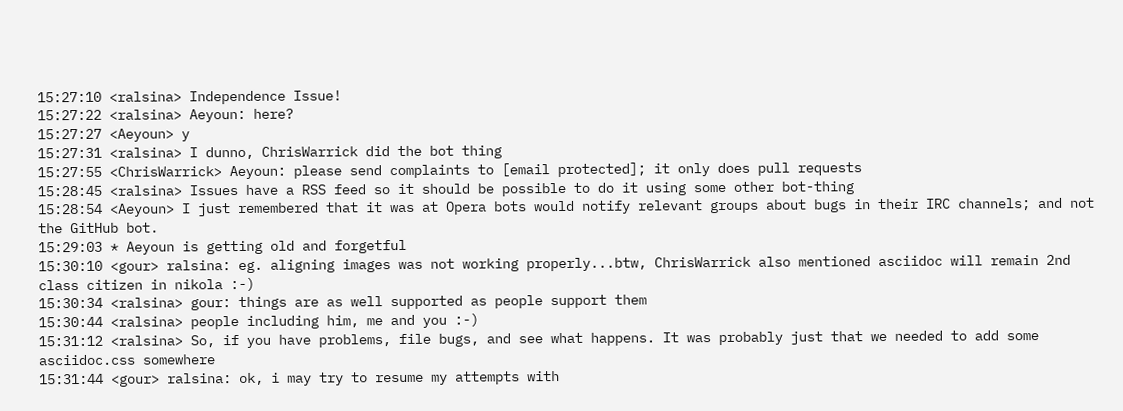15:27:10 <ralsina> Independence Issue!
15:27:22 <ralsina> Aeyoun: here?
15:27:27 <Aeyoun> y
15:27:31 <ralsina> I dunno, ChrisWarrick did the bot thing
15:27:55 <ChrisWarrick> Aeyoun: please send complaints to [email protected]; it only does pull requests
15:28:45 <ralsina> Issues have a RSS feed so it should be possible to do it using some other bot-thing
15:28:54 <Aeyoun> I just remembered that it was at Opera bots would notify relevant groups about bugs in their IRC channels; and not the GitHub bot.
15:29:03 * Aeyoun is getting old and forgetful
15:30:10 <gour> ralsina: eg. aligning images was not working properly...btw, ChrisWarrick also mentioned asciidoc will remain 2nd class citizen in nikola :-)
15:30:34 <ralsina> gour: things are as well supported as people support them
15:30:44 <ralsina> people including him, me and you :-)
15:31:12 <ralsina> So, if you have problems, file bugs, and see what happens. It was probably just that we needed to add some asciidoc.css somewhere
15:31:44 <gour> ralsina: ok, i may try to resume my attempts with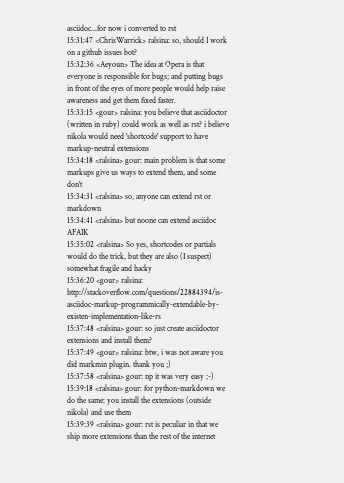asciidoc...for now i converted to rst
15:31:47 <ChrisWarrick> ralsina: so, should I work on a github issues bot?
15:32:36 <Aeyoun> The idea at Opera is that everyone is responsible for bugs; and putting bugs in front of the eyes of more people would help raise awareness and get them fixed faster.
15:33:15 <gour> ralsina: you believe that asciidoctor (written in ruby) could work as well as rst? i believe nikola would need 'shortcode' support to have markup-neutral extensions
15:34:18 <ralsina> gour: main problem is that some markups give us ways to extend them, and some don't
15:34:31 <ralsina> so, anyone can extend rst or markdown
15:34:41 <ralsina> but noone can extend asciidoc AFAIK
15:35:02 <ralsina> So yes, shortcodes or partials would do the trick, but they are also (I suspect) somewhat fragile and hacky
15:36:20 <gour> ralsina: http://stackoverflow.com/questions/22884394/is-asciidoc-markup-programmically-extendable-by-existen-implementation-like-rs
15:37:48 <ralsina> gour: so just create asciidoctor extensions and install them?
15:37:49 <gour> ralsina: btw, i was not aware you did markmin plugin. thank you ;)
15:37:58 <ralsina> gour: np it was very easy ;-)
15:39:18 <ralsina> gour: for python-markdown we do the same: you install the extensions (outside nikola) and use them
15:39:39 <ralsina> gour: rst is peculiar in that we ship more extensions than the rest of the internet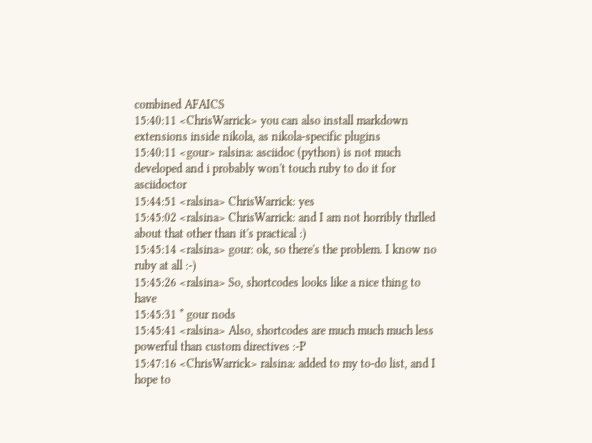combined AFAICS
15:40:11 <ChrisWarrick> you can also install markdown extensions inside nikola, as nikola-specific plugins
15:40:11 <gour> ralsina: asciidoc (python) is not much developed and i probably won't touch ruby to do it for asciidoctor
15:44:51 <ralsina> ChrisWarrick: yes
15:45:02 <ralsina> ChrisWarrick: and I am not horribly thrlled about that other than it's practical :)
15:45:14 <ralsina> gour: ok, so there's the problem. I know no ruby at all :-)
15:45:26 <ralsina> So, shortcodes looks like a nice thing to have
15:45:31 * gour nods
15:45:41 <ralsina> Also, shortcodes are much much much less powerful than custom directives :-P
15:47:16 <ChrisWarrick> ralsina: added to my to-do list, and I hope to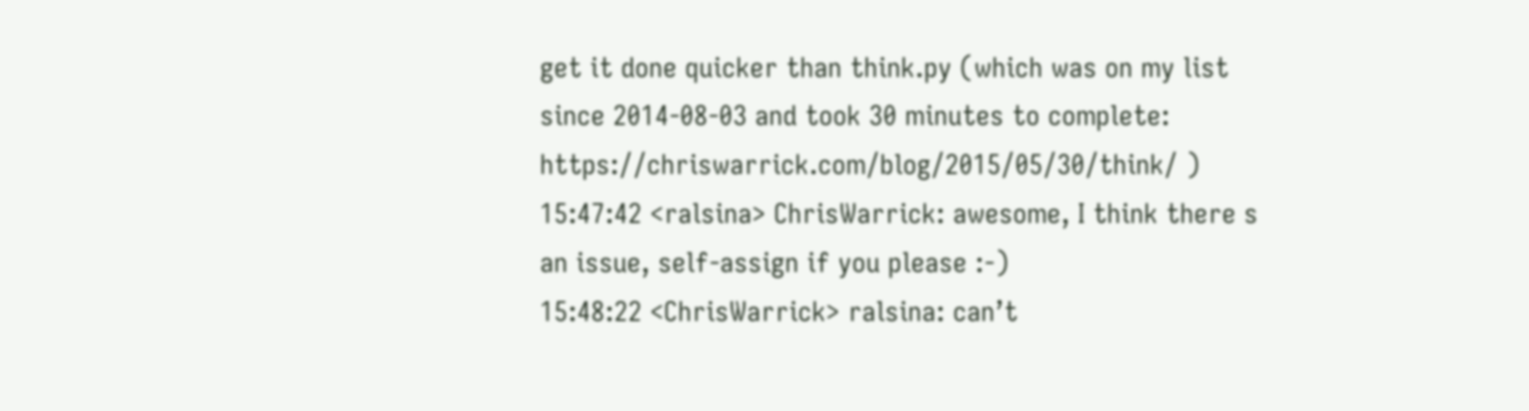get it done quicker than think.py (which was on my list since 2014-08-03 and took 30 minutes to complete: https://chriswarrick.com/blog/2015/05/30/think/ )
15:47:42 <ralsina> ChrisWarrick: awesome, I think there s an issue, self-assign if you please :-)
15:48:22 <ChrisWarrick> ralsina: can’t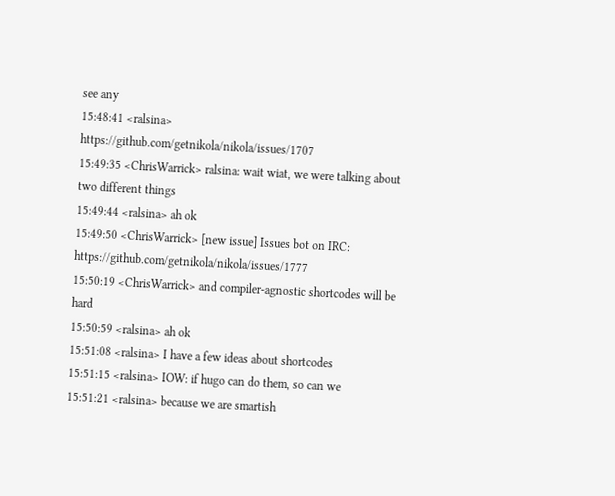see any
15:48:41 <ralsina> https://github.com/getnikola/nikola/issues/1707
15:49:35 <ChrisWarrick> ralsina: wait wiat, we were talking about two different things
15:49:44 <ralsina> ah ok
15:49:50 <ChrisWarrick> [new issue] Issues bot on IRC: https://github.com/getnikola/nikola/issues/1777
15:50:19 <ChrisWarrick> and compiler-agnostic shortcodes will be hard
15:50:59 <ralsina> ah ok
15:51:08 <ralsina> I have a few ideas about shortcodes
15:51:15 <ralsina> IOW: if hugo can do them, so can we
15:51:21 <ralsina> because we are smartish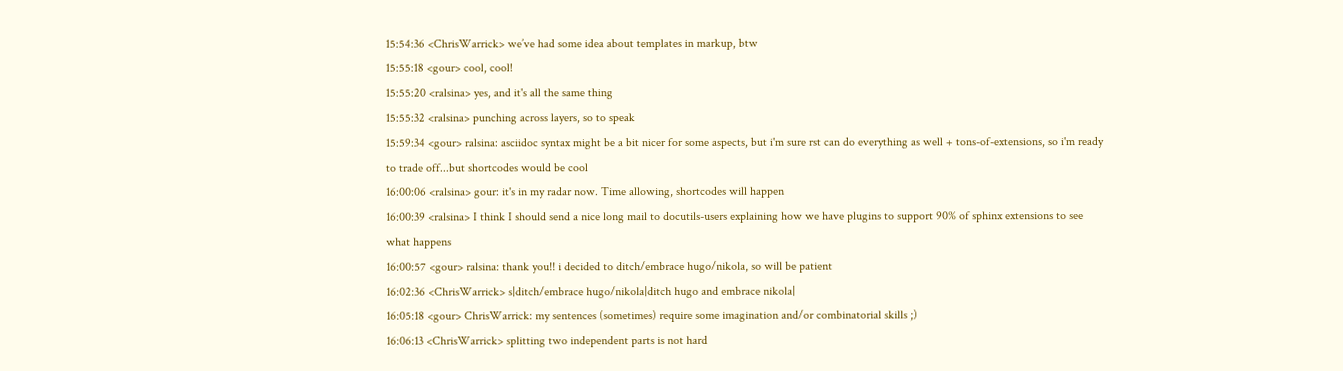15:54:36 <ChrisWarrick> we’ve had some idea about templates in markup, btw
15:55:18 <gour> cool, cool!
15:55:20 <ralsina> yes, and it's all the same thing
15:55:32 <ralsina> punching across layers, so to speak
15:59:34 <gour> ralsina: asciidoc syntax might be a bit nicer for some aspects, but i'm sure rst can do everything as well + tons-of-extensions, so i'm ready to trade off...but shortcodes would be cool
16:00:06 <ralsina> gour: it's in my radar now. Time allowing, shortcodes will happen
16:00:39 <ralsina> I think I should send a nice long mail to docutils-users explaining how we have plugins to support 90% of sphinx extensions to see what happens
16:00:57 <gour> ralsina: thank you!! i decided to ditch/embrace hugo/nikola, so will be patient
16:02:36 <ChrisWarrick> s|ditch/embrace hugo/nikola|ditch hugo and embrace nikola|
16:05:18 <gour> ChrisWarrick: my sentences (sometimes) require some imagination and/or combinatorial skills ;)
16:06:13 <ChrisWarrick> splitting two independent parts is not hard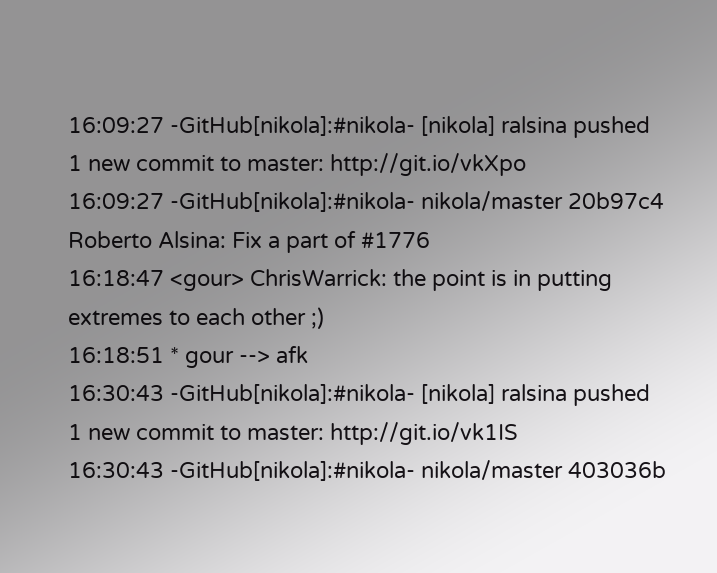16:09:27 -GitHub[nikola]:#nikola- [nikola] ralsina pushed 1 new commit to master: http://git.io/vkXpo
16:09:27 -GitHub[nikola]:#nikola- nikola/master 20b97c4 Roberto Alsina: Fix a part of #1776
16:18:47 <gour> ChrisWarrick: the point is in putting extremes to each other ;)
16:18:51 * gour --> afk
16:30:43 -GitHub[nikola]:#nikola- [nikola] ralsina pushed 1 new commit to master: http://git.io/vk1IS
16:30:43 -GitHub[nikola]:#nikola- nikola/master 403036b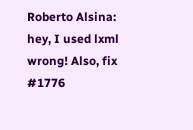Roberto Alsina: hey, I used lxml wrong! Also, fix #1776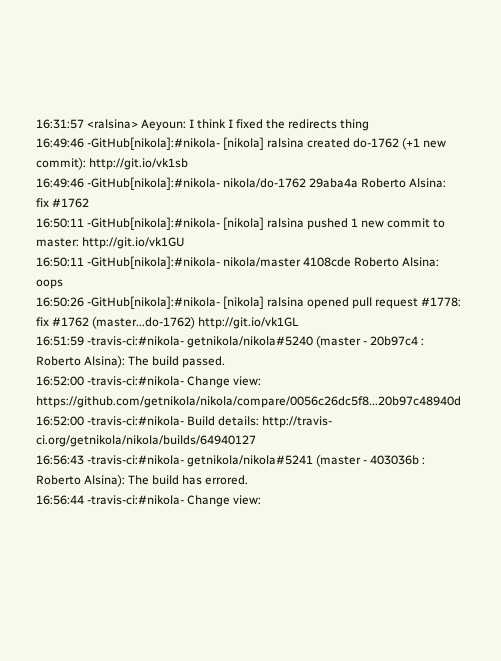16:31:57 <ralsina> Aeyoun: I think I fixed the redirects thing
16:49:46 -GitHub[nikola]:#nikola- [nikola] ralsina created do-1762 (+1 new commit): http://git.io/vk1sb
16:49:46 -GitHub[nikola]:#nikola- nikola/do-1762 29aba4a Roberto Alsina: fix #1762
16:50:11 -GitHub[nikola]:#nikola- [nikola] ralsina pushed 1 new commit to master: http://git.io/vk1GU
16:50:11 -GitHub[nikola]:#nikola- nikola/master 4108cde Roberto Alsina: oops
16:50:26 -GitHub[nikola]:#nikola- [nikola] ralsina opened pull request #1778: fix #1762 (master...do-1762) http://git.io/vk1GL
16:51:59 -travis-ci:#nikola- getnikola/nikola#5240 (master - 20b97c4 : Roberto Alsina): The build passed.
16:52:00 -travis-ci:#nikola- Change view: https://github.com/getnikola/nikola/compare/0056c26dc5f8...20b97c48940d
16:52:00 -travis-ci:#nikola- Build details: http://travis-ci.org/getnikola/nikola/builds/64940127
16:56:43 -travis-ci:#nikola- getnikola/nikola#5241 (master - 403036b : Roberto Alsina): The build has errored.
16:56:44 -travis-ci:#nikola- Change view: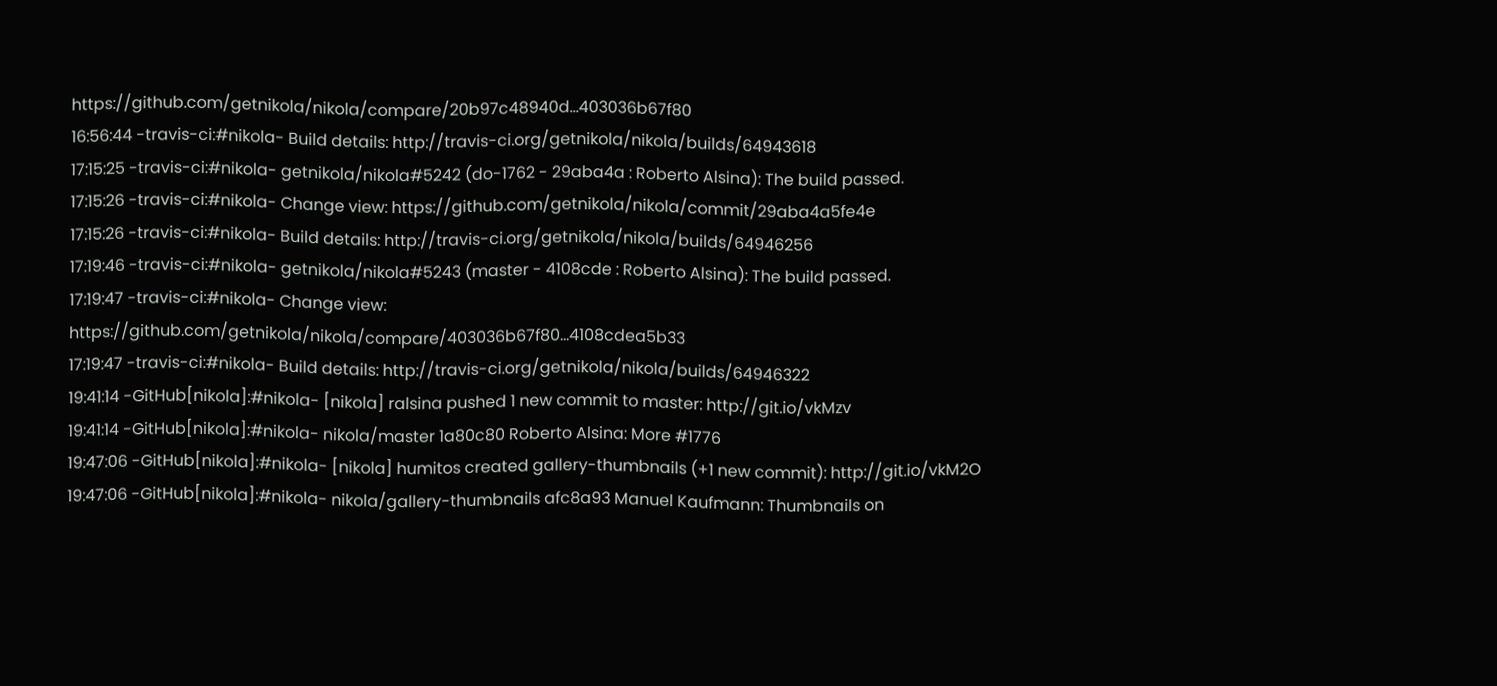https://github.com/getnikola/nikola/compare/20b97c48940d...403036b67f80
16:56:44 -travis-ci:#nikola- Build details: http://travis-ci.org/getnikola/nikola/builds/64943618
17:15:25 -travis-ci:#nikola- getnikola/nikola#5242 (do-1762 - 29aba4a : Roberto Alsina): The build passed.
17:15:26 -travis-ci:#nikola- Change view: https://github.com/getnikola/nikola/commit/29aba4a5fe4e
17:15:26 -travis-ci:#nikola- Build details: http://travis-ci.org/getnikola/nikola/builds/64946256
17:19:46 -travis-ci:#nikola- getnikola/nikola#5243 (master - 4108cde : Roberto Alsina): The build passed.
17:19:47 -travis-ci:#nikola- Change view: https://github.com/getnikola/nikola/compare/403036b67f80...4108cdea5b33
17:19:47 -travis-ci:#nikola- Build details: http://travis-ci.org/getnikola/nikola/builds/64946322
19:41:14 -GitHub[nikola]:#nikola- [nikola] ralsina pushed 1 new commit to master: http://git.io/vkMzv
19:41:14 -GitHub[nikola]:#nikola- nikola/master 1a80c80 Roberto Alsina: More #1776
19:47:06 -GitHub[nikola]:#nikola- [nikola] humitos created gallery-thumbnails (+1 new commit): http://git.io/vkM2O
19:47:06 -GitHub[nikola]:#nikola- nikola/gallery-thumbnails afc8a93 Manuel Kaufmann: Thumbnails on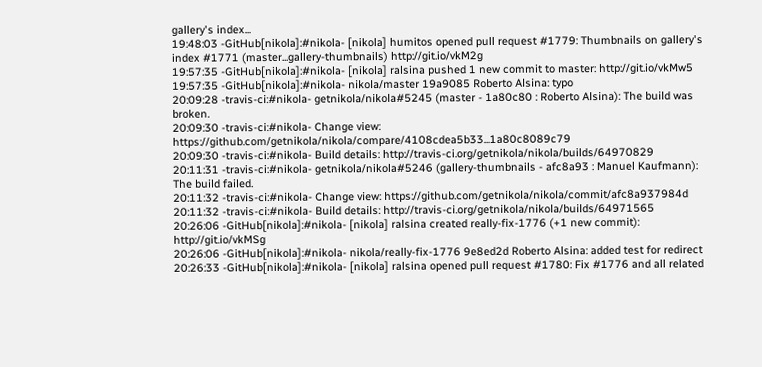gallery's index...
19:48:03 -GitHub[nikola]:#nikola- [nikola] humitos opened pull request #1779: Thumbnails on gallery's index #1771 (master...gallery-thumbnails) http://git.io/vkM2g
19:57:35 -GitHub[nikola]:#nikola- [nikola] ralsina pushed 1 new commit to master: http://git.io/vkMw5
19:57:35 -GitHub[nikola]:#nikola- nikola/master 19a9085 Roberto Alsina: typo
20:09:28 -travis-ci:#nikola- getnikola/nikola#5245 (master - 1a80c80 : Roberto Alsina): The build was broken.
20:09:30 -travis-ci:#nikola- Change view: https://github.com/getnikola/nikola/compare/4108cdea5b33...1a80c8089c79
20:09:30 -travis-ci:#nikola- Build details: http://travis-ci.org/getnikola/nikola/builds/64970829
20:11:31 -travis-ci:#nikola- getnikola/nikola#5246 (gallery-thumbnails - afc8a93 : Manuel Kaufmann): The build failed.
20:11:32 -travis-ci:#nikola- Change view: https://github.com/getnikola/nikola/commit/afc8a937984d
20:11:32 -travis-ci:#nikola- Build details: http://travis-ci.org/getnikola/nikola/builds/64971565
20:26:06 -GitHub[nikola]:#nikola- [nikola] ralsina created really-fix-1776 (+1 new commit): http://git.io/vkMSg
20:26:06 -GitHub[nikola]:#nikola- nikola/really-fix-1776 9e8ed2d Roberto Alsina: added test for redirect
20:26:33 -GitHub[nikola]:#nikola- [nikola] ralsina opened pull request #1780: Fix #1776 and all related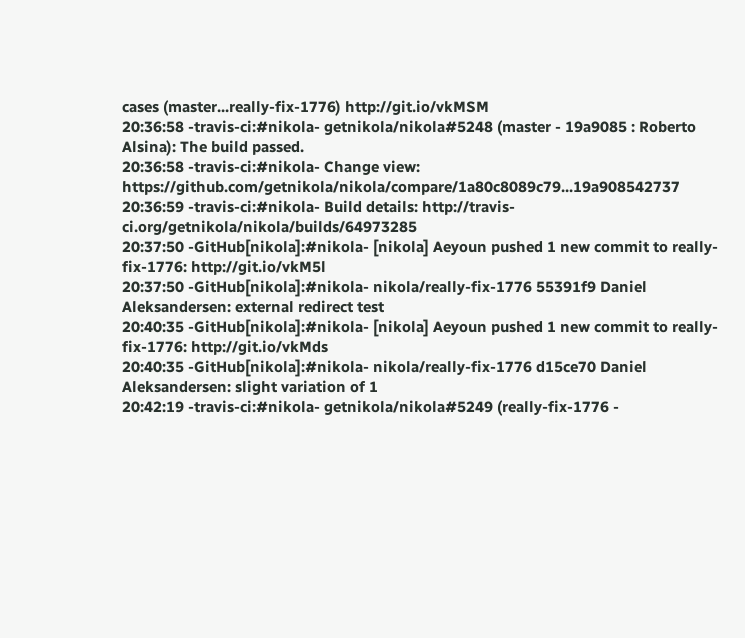cases (master...really-fix-1776) http://git.io/vkMSM
20:36:58 -travis-ci:#nikola- getnikola/nikola#5248 (master - 19a9085 : Roberto Alsina): The build passed.
20:36:58 -travis-ci:#nikola- Change view: https://github.com/getnikola/nikola/compare/1a80c8089c79...19a908542737
20:36:59 -travis-ci:#nikola- Build details: http://travis-ci.org/getnikola/nikola/builds/64973285
20:37:50 -GitHub[nikola]:#nikola- [nikola] Aeyoun pushed 1 new commit to really-fix-1776: http://git.io/vkM5l
20:37:50 -GitHub[nikola]:#nikola- nikola/really-fix-1776 55391f9 Daniel Aleksandersen: external redirect test
20:40:35 -GitHub[nikola]:#nikola- [nikola] Aeyoun pushed 1 new commit to really-fix-1776: http://git.io/vkMds
20:40:35 -GitHub[nikola]:#nikola- nikola/really-fix-1776 d15ce70 Daniel Aleksandersen: slight variation of 1
20:42:19 -travis-ci:#nikola- getnikola/nikola#5249 (really-fix-1776 -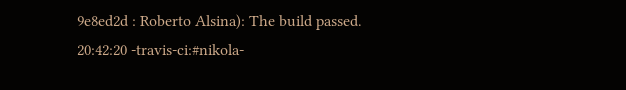9e8ed2d : Roberto Alsina): The build passed.
20:42:20 -travis-ci:#nikola-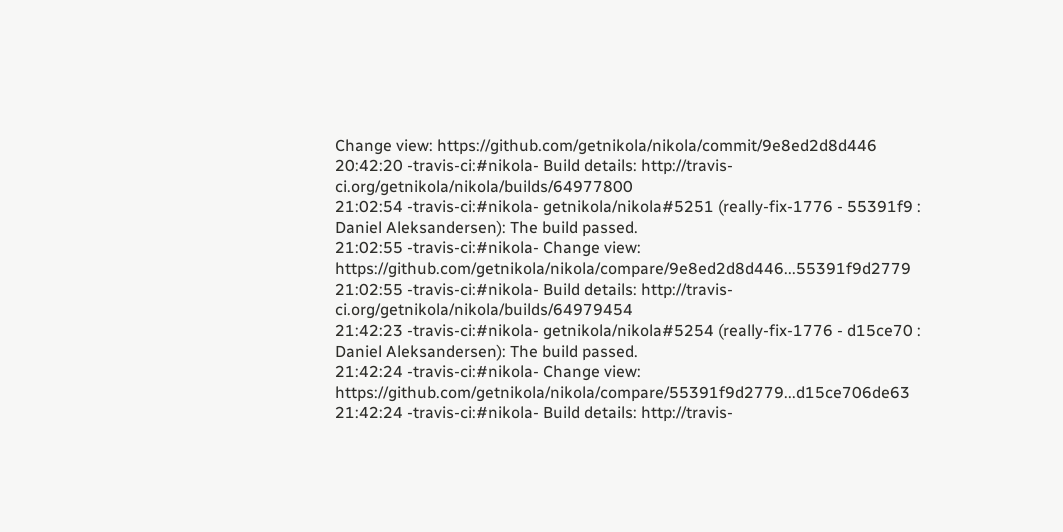Change view: https://github.com/getnikola/nikola/commit/9e8ed2d8d446
20:42:20 -travis-ci:#nikola- Build details: http://travis-ci.org/getnikola/nikola/builds/64977800
21:02:54 -travis-ci:#nikola- getnikola/nikola#5251 (really-fix-1776 - 55391f9 : Daniel Aleksandersen): The build passed.
21:02:55 -travis-ci:#nikola- Change view: https://github.com/getnikola/nikola/compare/9e8ed2d8d446...55391f9d2779
21:02:55 -travis-ci:#nikola- Build details: http://travis-ci.org/getnikola/nikola/builds/64979454
21:42:23 -travis-ci:#nikola- getnikola/nikola#5254 (really-fix-1776 - d15ce70 : Daniel Aleksandersen): The build passed.
21:42:24 -travis-ci:#nikola- Change view: https://github.com/getnikola/nikola/compare/55391f9d2779...d15ce706de63
21:42:24 -travis-ci:#nikola- Build details: http://travis-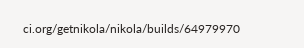ci.org/getnikola/nikola/builds/64979970